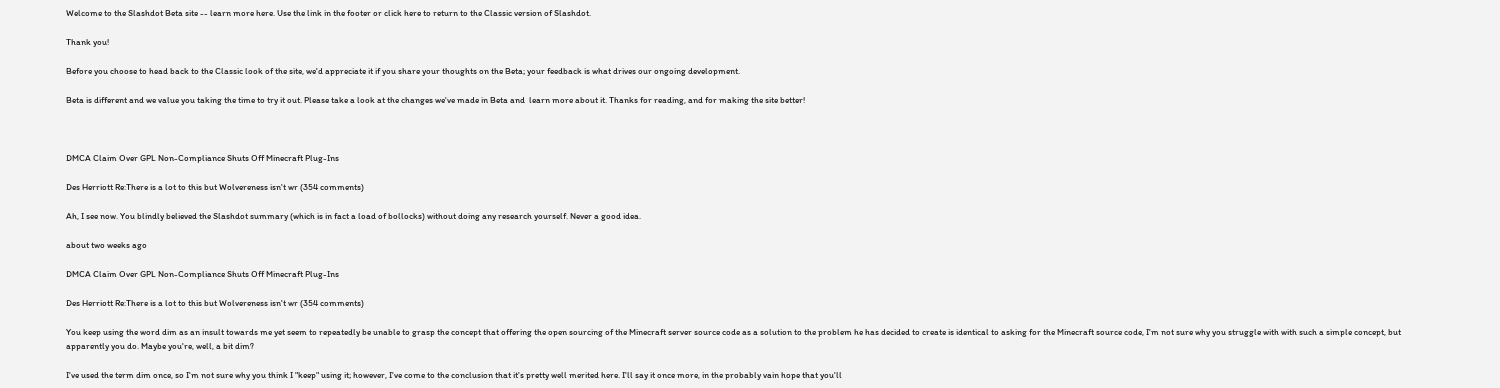Welcome to the Slashdot Beta site -- learn more here. Use the link in the footer or click here to return to the Classic version of Slashdot.

Thank you!

Before you choose to head back to the Classic look of the site, we'd appreciate it if you share your thoughts on the Beta; your feedback is what drives our ongoing development.

Beta is different and we value you taking the time to try it out. Please take a look at the changes we've made in Beta and  learn more about it. Thanks for reading, and for making the site better!



DMCA Claim Over GPL Non-Compliance Shuts Off Minecraft Plug-Ins

Des Herriott Re:There is a lot to this but Wolvereness isn't wr (354 comments)

Ah, I see now. You blindly believed the Slashdot summary (which is in fact a load of bollocks) without doing any research yourself. Never a good idea.

about two weeks ago

DMCA Claim Over GPL Non-Compliance Shuts Off Minecraft Plug-Ins

Des Herriott Re:There is a lot to this but Wolvereness isn't wr (354 comments)

You keep using the word dim as an insult towards me yet seem to repeatedly be unable to grasp the concept that offering the open sourcing of the Minecraft server source code as a solution to the problem he has decided to create is identical to asking for the Minecraft source code, I'm not sure why you struggle with with such a simple concept, but apparently you do. Maybe you're, well, a bit dim?

I've used the term dim once, so I'm not sure why you think I "keep" using it; however, I've come to the conclusion that it's pretty well merited here. I'll say it once more, in the probably vain hope that you'll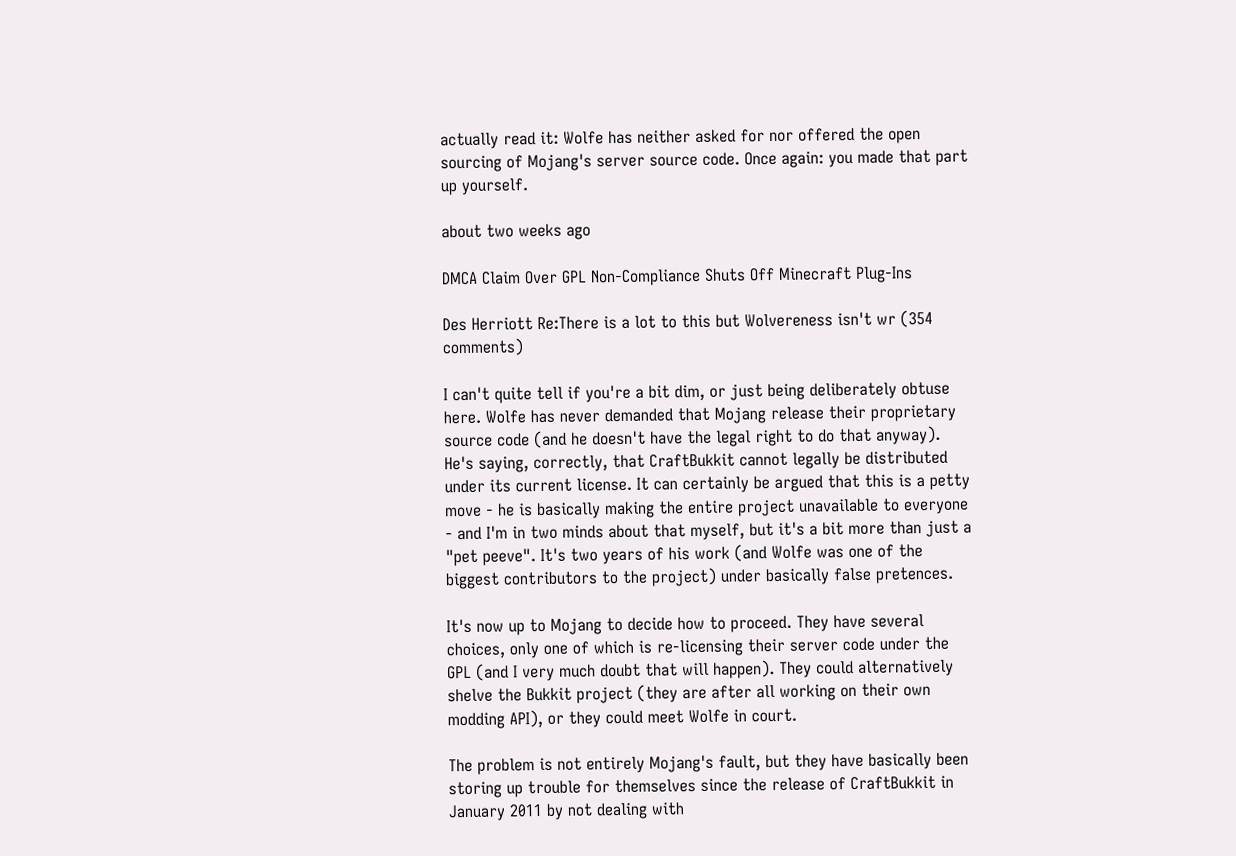actually read it: Wolfe has neither asked for nor offered the open sourcing of Mojang's server source code. Once again: you made that part up yourself.

about two weeks ago

DMCA Claim Over GPL Non-Compliance Shuts Off Minecraft Plug-Ins

Des Herriott Re:There is a lot to this but Wolvereness isn't wr (354 comments)

I can't quite tell if you're a bit dim, or just being deliberately obtuse here. Wolfe has never demanded that Mojang release their proprietary source code (and he doesn't have the legal right to do that anyway). He's saying, correctly, that CraftBukkit cannot legally be distributed under its current license. It can certainly be argued that this is a petty move - he is basically making the entire project unavailable to everyone - and I'm in two minds about that myself, but it's a bit more than just a "pet peeve". It's two years of his work (and Wolfe was one of the biggest contributors to the project) under basically false pretences.

It's now up to Mojang to decide how to proceed. They have several choices, only one of which is re-licensing their server code under the GPL (and I very much doubt that will happen). They could alternatively shelve the Bukkit project (they are after all working on their own modding API), or they could meet Wolfe in court.

The problem is not entirely Mojang's fault, but they have basically been storing up trouble for themselves since the release of CraftBukkit in January 2011 by not dealing with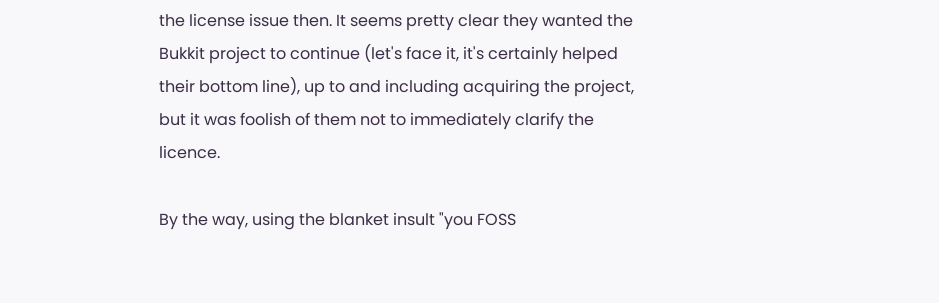the license issue then. It seems pretty clear they wanted the Bukkit project to continue (let's face it, it's certainly helped their bottom line), up to and including acquiring the project, but it was foolish of them not to immediately clarify the licence.

By the way, using the blanket insult "you FOSS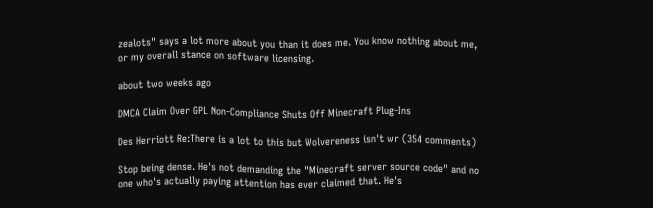zealots" says a lot more about you than it does me. You know nothing about me, or my overall stance on software licensing.

about two weeks ago

DMCA Claim Over GPL Non-Compliance Shuts Off Minecraft Plug-Ins

Des Herriott Re:There is a lot to this but Wolvereness isn't wr (354 comments)

Stop being dense. He's not demanding the "Minecraft server source code" and no one who's actually paying attention has ever claimed that. He's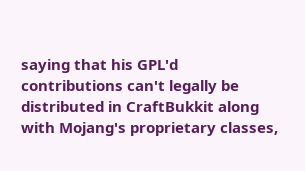saying that his GPL'd contributions can't legally be distributed in CraftBukkit along with Mojang's proprietary classes,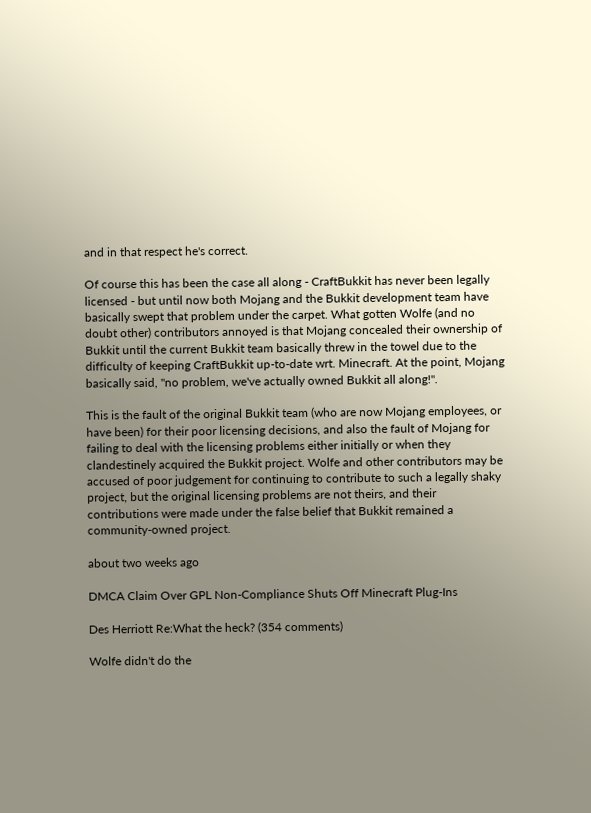and in that respect he's correct.

Of course this has been the case all along - CraftBukkit has never been legally licensed - but until now both Mojang and the Bukkit development team have basically swept that problem under the carpet. What gotten Wolfe (and no doubt other) contributors annoyed is that Mojang concealed their ownership of Bukkit until the current Bukkit team basically threw in the towel due to the difficulty of keeping CraftBukkit up-to-date wrt. Minecraft. At the point, Mojang basically said, "no problem, we've actually owned Bukkit all along!".

This is the fault of the original Bukkit team (who are now Mojang employees, or have been) for their poor licensing decisions, and also the fault of Mojang for failing to deal with the licensing problems either initially or when they clandestinely acquired the Bukkit project. Wolfe and other contributors may be accused of poor judgement for continuing to contribute to such a legally shaky project, but the original licensing problems are not theirs, and their contributions were made under the false belief that Bukkit remained a community-owned project.

about two weeks ago

DMCA Claim Over GPL Non-Compliance Shuts Off Minecraft Plug-Ins

Des Herriott Re:What the heck? (354 comments)

Wolfe didn't do the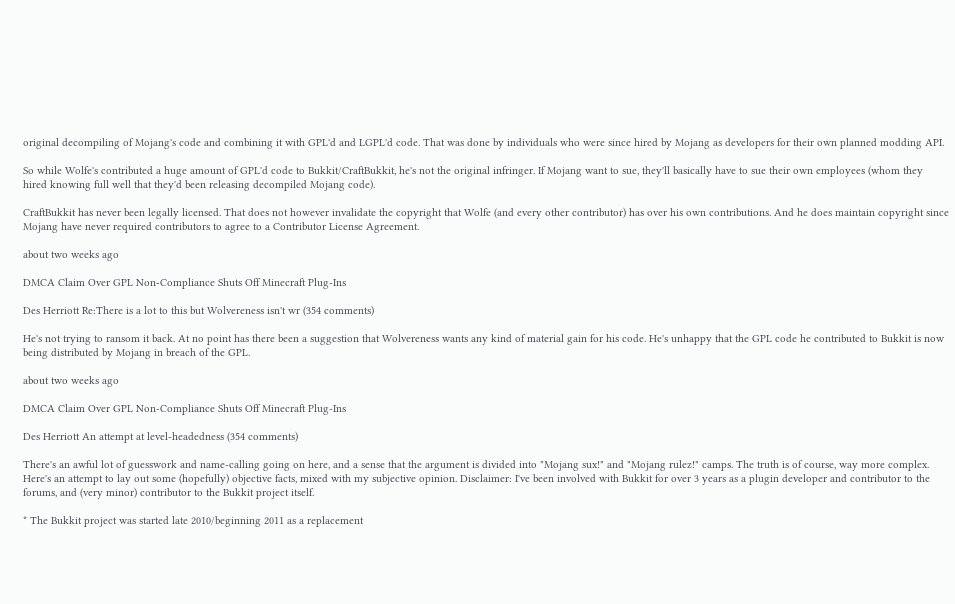original decompiling of Mojang's code and combining it with GPL'd and LGPL'd code. That was done by individuals who were since hired by Mojang as developers for their own planned modding API.

So while Wolfe's contributed a huge amount of GPL'd code to Bukkit/CraftBukkit, he's not the original infringer. If Mojang want to sue, they'll basically have to sue their own employees (whom they hired knowing full well that they'd been releasing decompiled Mojang code).

CraftBukkit has never been legally licensed. That does not however invalidate the copyright that Wolfe (and every other contributor) has over his own contributions. And he does maintain copyright since Mojang have never required contributors to agree to a Contributor License Agreement.

about two weeks ago

DMCA Claim Over GPL Non-Compliance Shuts Off Minecraft Plug-Ins

Des Herriott Re:There is a lot to this but Wolvereness isn't wr (354 comments)

He's not trying to ransom it back. At no point has there been a suggestion that Wolvereness wants any kind of material gain for his code. He's unhappy that the GPL code he contributed to Bukkit is now being distributed by Mojang in breach of the GPL.

about two weeks ago

DMCA Claim Over GPL Non-Compliance Shuts Off Minecraft Plug-Ins

Des Herriott An attempt at level-headedness (354 comments)

There's an awful lot of guesswork and name-calling going on here, and a sense that the argument is divided into "Mojang sux!" and "Mojang rulez!" camps. The truth is of course, way more complex. Here's an attempt to lay out some (hopefully) objective facts, mixed with my subjective opinion. Disclaimer: I've been involved with Bukkit for over 3 years as a plugin developer and contributor to the forums, and (very minor) contributor to the Bukkit project itself.

* The Bukkit project was started late 2010/beginning 2011 as a replacement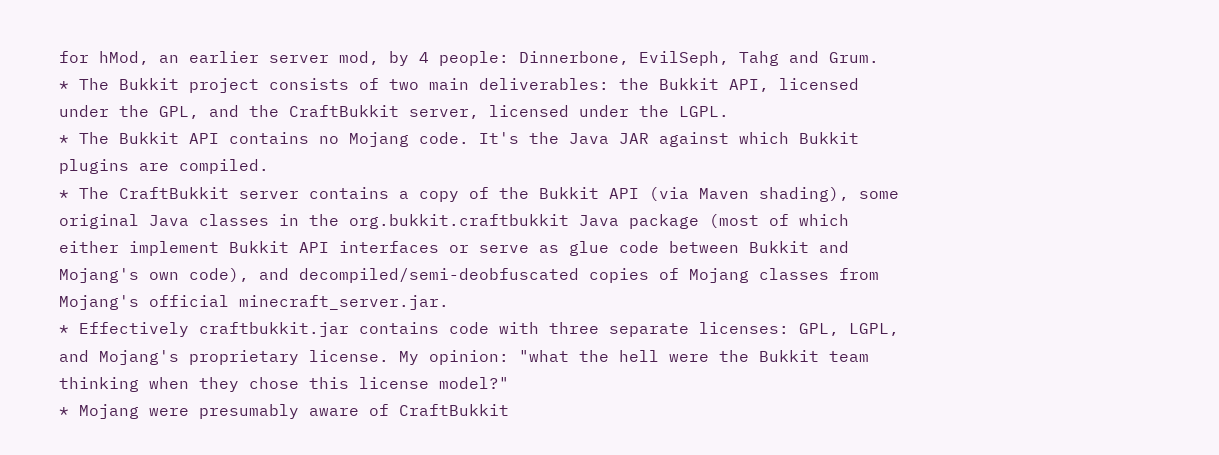for hMod, an earlier server mod, by 4 people: Dinnerbone, EvilSeph, Tahg and Grum.
* The Bukkit project consists of two main deliverables: the Bukkit API, licensed under the GPL, and the CraftBukkit server, licensed under the LGPL.
* The Bukkit API contains no Mojang code. It's the Java JAR against which Bukkit plugins are compiled.
* The CraftBukkit server contains a copy of the Bukkit API (via Maven shading), some original Java classes in the org.bukkit.craftbukkit Java package (most of which either implement Bukkit API interfaces or serve as glue code between Bukkit and Mojang's own code), and decompiled/semi-deobfuscated copies of Mojang classes from Mojang's official minecraft_server.jar.
* Effectively craftbukkit.jar contains code with three separate licenses: GPL, LGPL, and Mojang's proprietary license. My opinion: "what the hell were the Bukkit team thinking when they chose this license model?"
* Mojang were presumably aware of CraftBukkit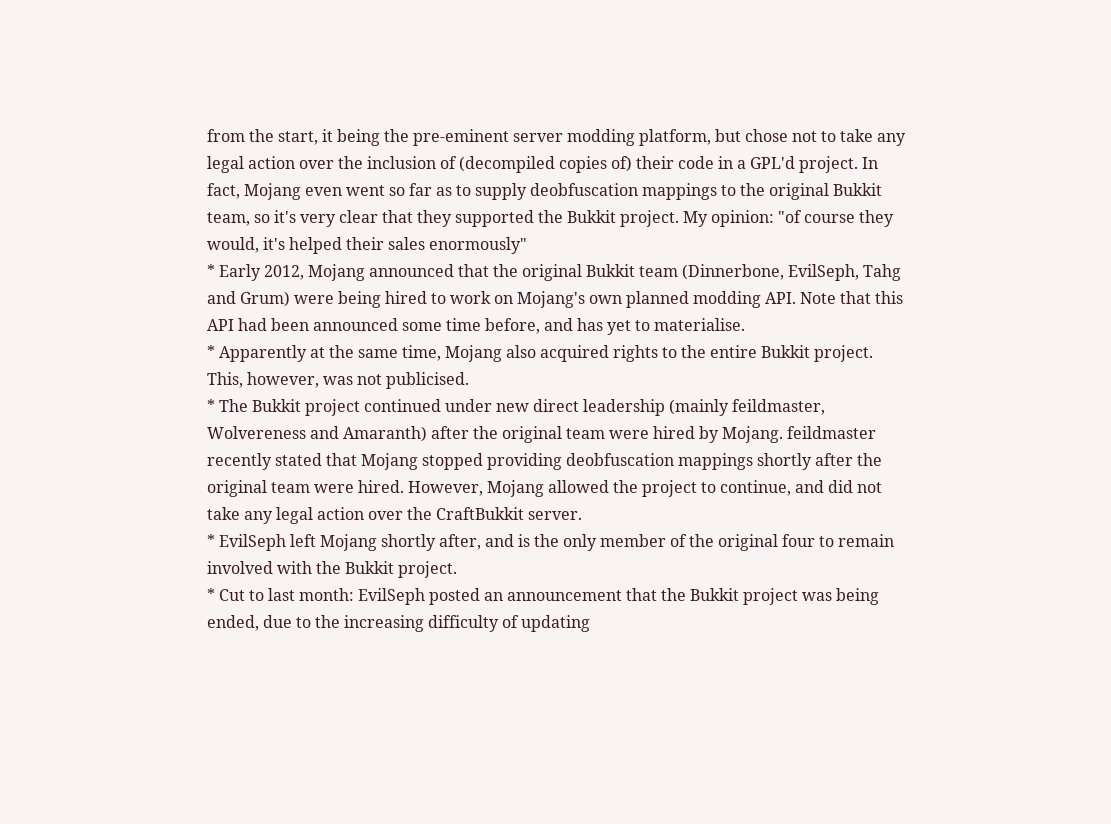from the start, it being the pre-eminent server modding platform, but chose not to take any legal action over the inclusion of (decompiled copies of) their code in a GPL'd project. In fact, Mojang even went so far as to supply deobfuscation mappings to the original Bukkit team, so it's very clear that they supported the Bukkit project. My opinion: "of course they would, it's helped their sales enormously"
* Early 2012, Mojang announced that the original Bukkit team (Dinnerbone, EvilSeph, Tahg and Grum) were being hired to work on Mojang's own planned modding API. Note that this API had been announced some time before, and has yet to materialise.
* Apparently at the same time, Mojang also acquired rights to the entire Bukkit project. This, however, was not publicised.
* The Bukkit project continued under new direct leadership (mainly feildmaster, Wolvereness and Amaranth) after the original team were hired by Mojang. feildmaster recently stated that Mojang stopped providing deobfuscation mappings shortly after the original team were hired. However, Mojang allowed the project to continue, and did not take any legal action over the CraftBukkit server.
* EvilSeph left Mojang shortly after, and is the only member of the original four to remain involved with the Bukkit project.
* Cut to last month: EvilSeph posted an announcement that the Bukkit project was being ended, due to the increasing difficulty of updating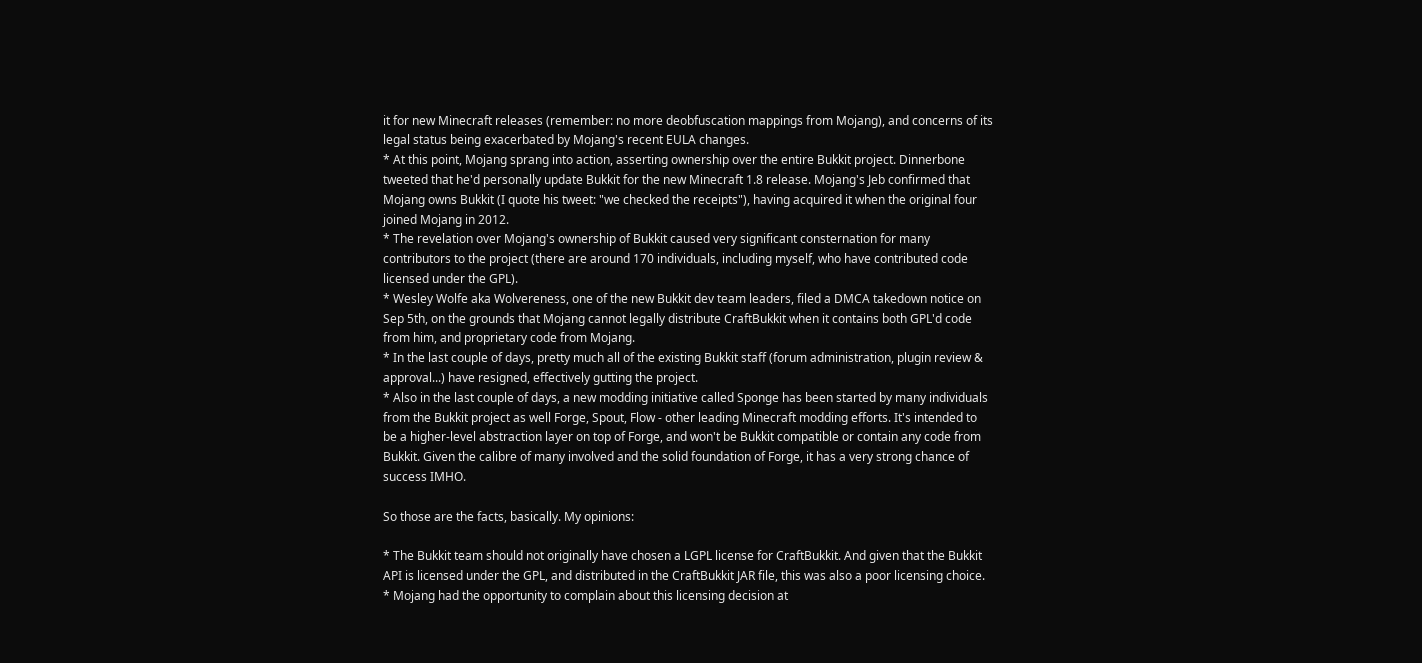it for new Minecraft releases (remember: no more deobfuscation mappings from Mojang), and concerns of its legal status being exacerbated by Mojang's recent EULA changes.
* At this point, Mojang sprang into action, asserting ownership over the entire Bukkit project. Dinnerbone tweeted that he'd personally update Bukkit for the new Minecraft 1.8 release. Mojang's Jeb confirmed that Mojang owns Bukkit (I quote his tweet: "we checked the receipts"), having acquired it when the original four joined Mojang in 2012.
* The revelation over Mojang's ownership of Bukkit caused very significant consternation for many contributors to the project (there are around 170 individuals, including myself, who have contributed code licensed under the GPL).
* Wesley Wolfe aka Wolvereness, one of the new Bukkit dev team leaders, filed a DMCA takedown notice on Sep 5th, on the grounds that Mojang cannot legally distribute CraftBukkit when it contains both GPL'd code from him, and proprietary code from Mojang.
* In the last couple of days, pretty much all of the existing Bukkit staff (forum administration, plugin review & approval...) have resigned, effectively gutting the project.
* Also in the last couple of days, a new modding initiative called Sponge has been started by many individuals from the Bukkit project as well Forge, Spout, Flow - other leading Minecraft modding efforts. It's intended to be a higher-level abstraction layer on top of Forge, and won't be Bukkit compatible or contain any code from Bukkit. Given the calibre of many involved and the solid foundation of Forge, it has a very strong chance of success IMHO.

So those are the facts, basically. My opinions:

* The Bukkit team should not originally have chosen a LGPL license for CraftBukkit. And given that the Bukkit API is licensed under the GPL, and distributed in the CraftBukkit JAR file, this was also a poor licensing choice.
* Mojang had the opportunity to complain about this licensing decision at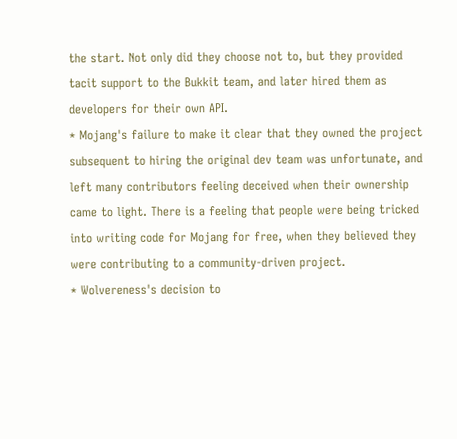the start. Not only did they choose not to, but they provided tacit support to the Bukkit team, and later hired them as developers for their own API.
* Mojang's failure to make it clear that they owned the project subsequent to hiring the original dev team was unfortunate, and left many contributors feeling deceived when their ownership came to light. There is a feeling that people were being tricked into writing code for Mojang for free, when they believed they were contributing to a community-driven project.
* Wolvereness's decision to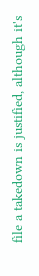file a takedown is justified, although it's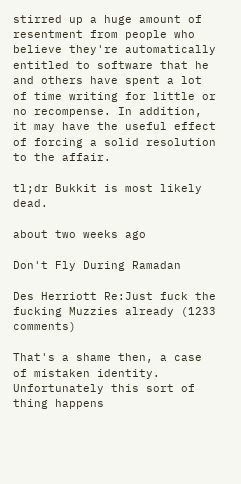stirred up a huge amount of resentment from people who believe they're automatically entitled to software that he and others have spent a lot of time writing for little or no recompense. In addition, it may have the useful effect of forcing a solid resolution to the affair.

tl;dr Bukkit is most likely dead.

about two weeks ago

Don't Fly During Ramadan

Des Herriott Re:Just fuck the fucking Muzzies already (1233 comments)

That's a shame then, a case of mistaken identity. Unfortunately this sort of thing happens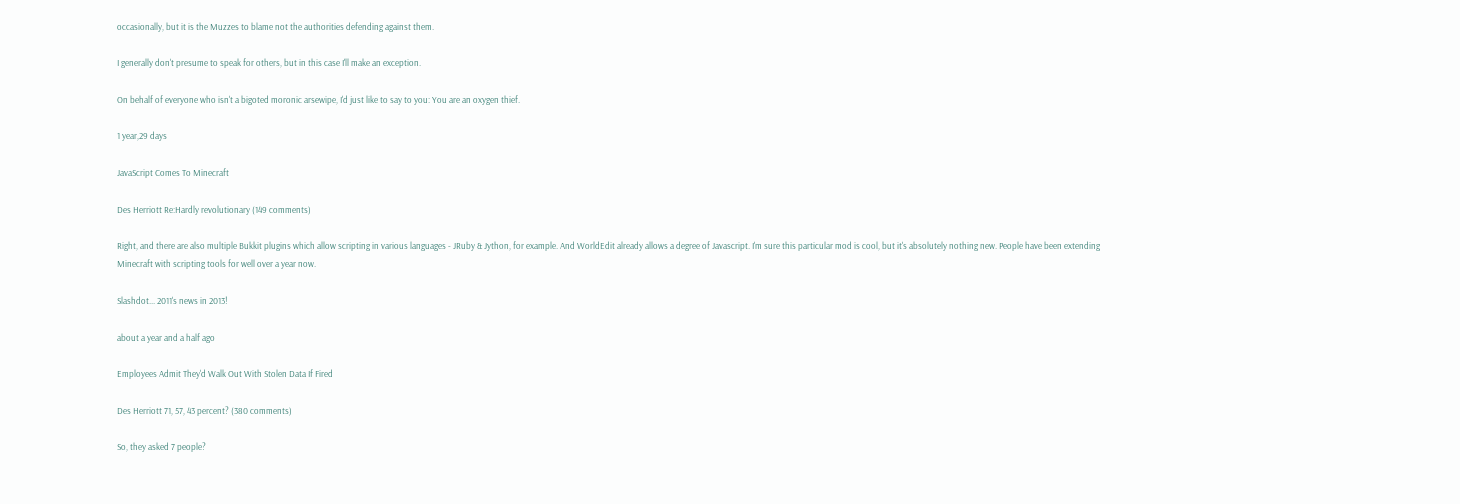occasionally, but it is the Muzzes to blame not the authorities defending against them.

I generally don't presume to speak for others, but in this case I'll make an exception.

On behalf of everyone who isn't a bigoted moronic arsewipe, I'd just like to say to you: You are an oxygen thief.

1 year,29 days

JavaScript Comes To Minecraft

Des Herriott Re:Hardly revolutionary (149 comments)

Right, and there are also multiple Bukkit plugins which allow scripting in various languages - JRuby & Jython, for example. And WorldEdit already allows a degree of Javascript. I'm sure this particular mod is cool, but it's absolutely nothing new. People have been extending Minecraft with scripting tools for well over a year now.

Slashdot... 2011's news in 2013!

about a year and a half ago

Employees Admit They'd Walk Out With Stolen Data If Fired

Des Herriott 71, 57, 43 percent? (380 comments)

So, they asked 7 people?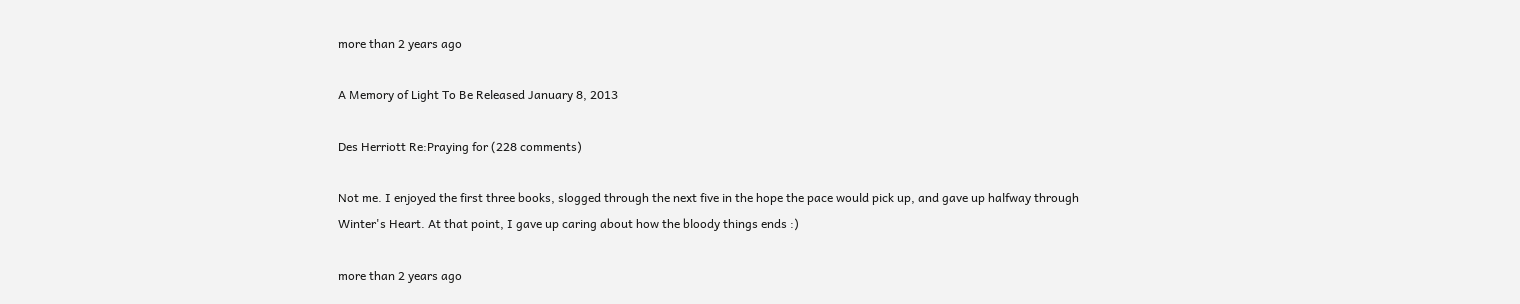more than 2 years ago

A Memory of Light To Be Released January 8, 2013

Des Herriott Re:Praying for (228 comments)

Not me. I enjoyed the first three books, slogged through the next five in the hope the pace would pick up, and gave up halfway through Winter's Heart. At that point, I gave up caring about how the bloody things ends :)

more than 2 years ago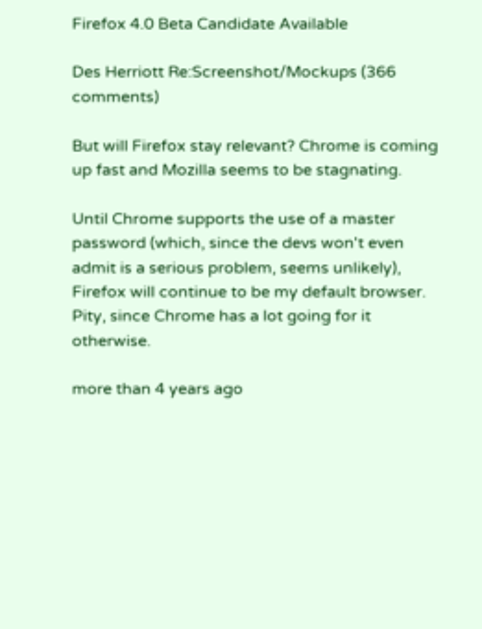Firefox 4.0 Beta Candidate Available

Des Herriott Re:Screenshot/Mockups (366 comments)

But will Firefox stay relevant? Chrome is coming up fast and Mozilla seems to be stagnating.

Until Chrome supports the use of a master password (which, since the devs won't even admit is a serious problem, seems unlikely), Firefox will continue to be my default browser. Pity, since Chrome has a lot going for it otherwise.

more than 4 years ago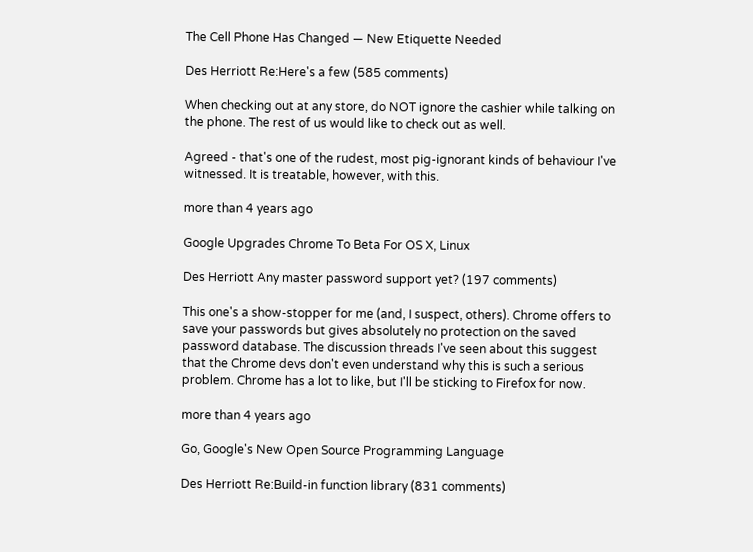The Cell Phone Has Changed — New Etiquette Needed

Des Herriott Re:Here's a few (585 comments)

When checking out at any store, do NOT ignore the cashier while talking on the phone. The rest of us would like to check out as well.

Agreed - that's one of the rudest, most pig-ignorant kinds of behaviour I've witnessed. It is treatable, however, with this.

more than 4 years ago

Google Upgrades Chrome To Beta For OS X, Linux

Des Herriott Any master password support yet? (197 comments)

This one's a show-stopper for me (and, I suspect, others). Chrome offers to save your passwords but gives absolutely no protection on the saved password database. The discussion threads I've seen about this suggest that the Chrome devs don't even understand why this is such a serious problem. Chrome has a lot to like, but I'll be sticking to Firefox for now.

more than 4 years ago

Go, Google's New Open Source Programming Language

Des Herriott Re:Build-in function library (831 comments)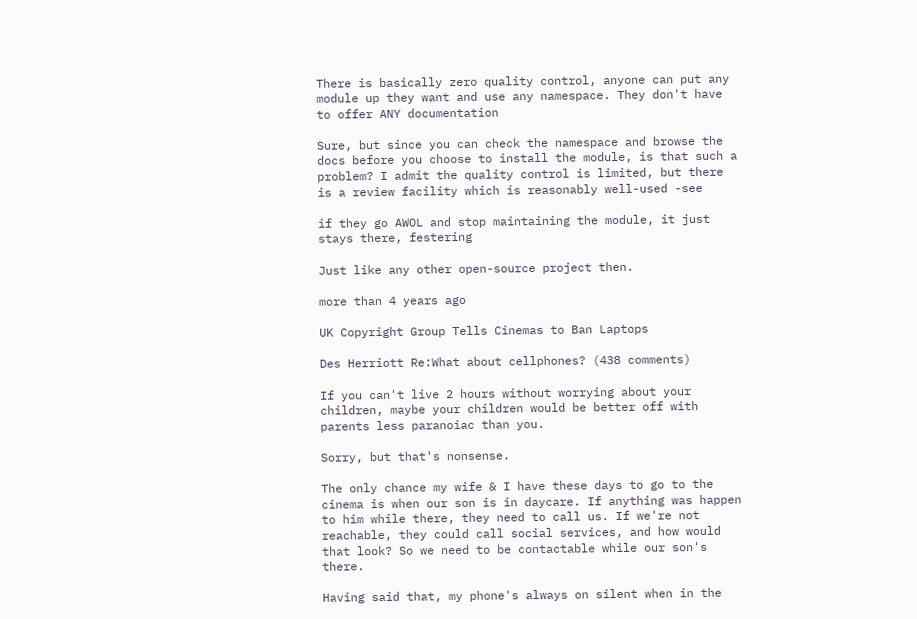There is basically zero quality control, anyone can put any module up they want and use any namespace. They don't have to offer ANY documentation

Sure, but since you can check the namespace and browse the docs before you choose to install the module, is that such a problem? I admit the quality control is limited, but there is a review facility which is reasonably well-used -see

if they go AWOL and stop maintaining the module, it just stays there, festering

Just like any other open-source project then.

more than 4 years ago

UK Copyright Group Tells Cinemas to Ban Laptops

Des Herriott Re:What about cellphones? (438 comments)

If you can't live 2 hours without worrying about your children, maybe your children would be better off with parents less paranoiac than you.

Sorry, but that's nonsense.

The only chance my wife & I have these days to go to the cinema is when our son is in daycare. If anything was happen to him while there, they need to call us. If we're not reachable, they could call social services, and how would that look? So we need to be contactable while our son's there.

Having said that, my phone's always on silent when in the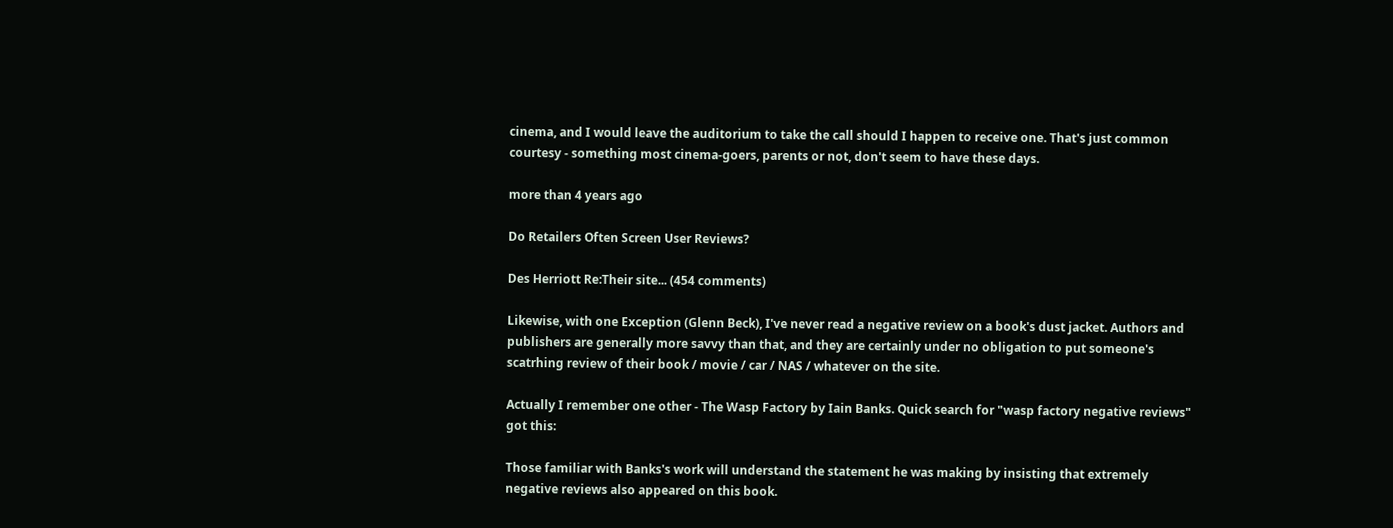cinema, and I would leave the auditorium to take the call should I happen to receive one. That's just common courtesy - something most cinema-goers, parents or not, don't seem to have these days.

more than 4 years ago

Do Retailers Often Screen User Reviews?

Des Herriott Re:Their site... (454 comments)

Likewise, with one Exception (Glenn Beck), I've never read a negative review on a book's dust jacket. Authors and publishers are generally more savvy than that, and they are certainly under no obligation to put someone's scatrhing review of their book / movie / car / NAS / whatever on the site.

Actually I remember one other - The Wasp Factory by Iain Banks. Quick search for "wasp factory negative reviews" got this:

Those familiar with Banks's work will understand the statement he was making by insisting that extremely negative reviews also appeared on this book.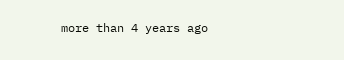more than 4 years ago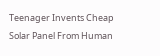Teenager Invents Cheap Solar Panel From Human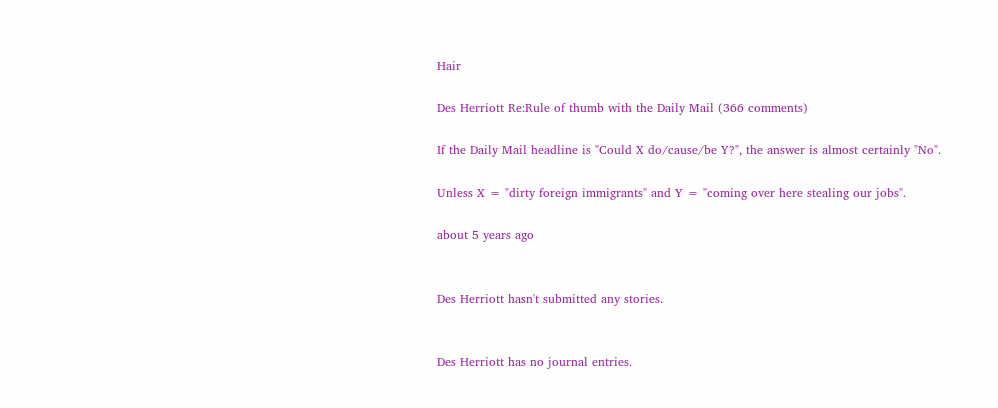Hair

Des Herriott Re:Rule of thumb with the Daily Mail (366 comments)

If the Daily Mail headline is "Could X do/cause/be Y?", the answer is almost certainly "No".

Unless X = "dirty foreign immigrants" and Y = "coming over here stealing our jobs".

about 5 years ago


Des Herriott hasn't submitted any stories.


Des Herriott has no journal entries.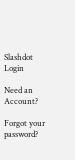Slashdot Login

Need an Account?

Forgot your password?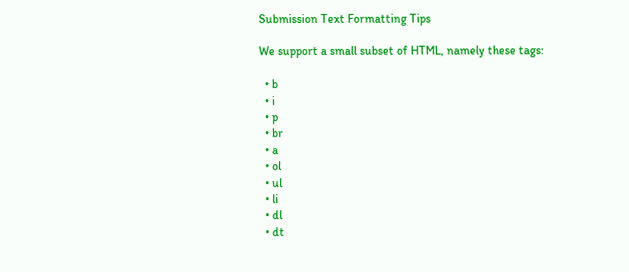Submission Text Formatting Tips

We support a small subset of HTML, namely these tags:

  • b
  • i
  • p
  • br
  • a
  • ol
  • ul
  • li
  • dl
  • dt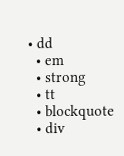• dd
  • em
  • strong
  • tt
  • blockquote
  • div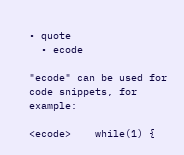• quote
  • ecode

"ecode" can be used for code snippets, for example:

<ecode>    while(1) {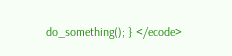do_something(); } </ecode>